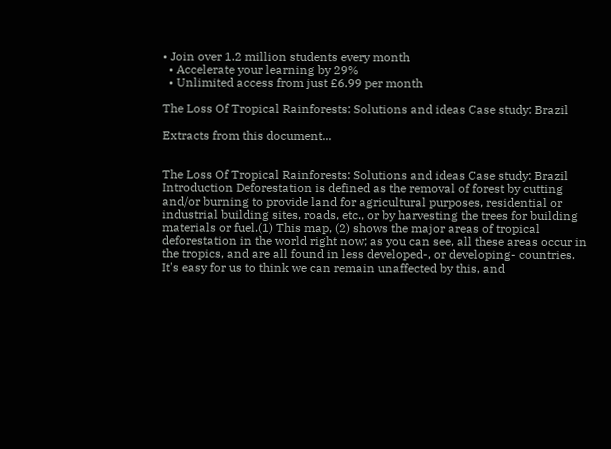• Join over 1.2 million students every month
  • Accelerate your learning by 29%
  • Unlimited access from just £6.99 per month

The Loss Of Tropical Rainforests: Solutions and ideas Case study: Brazil

Extracts from this document...


The Loss Of Tropical Rainforests: Solutions and ideas Case study: Brazil Introduction Deforestation is defined as the removal of forest by cutting and/or burning to provide land for agricultural purposes, residential or industrial building sites, roads, etc., or by harvesting the trees for building materials or fuel.(1) This map, (2) shows the major areas of tropical deforestation in the world right now; as you can see, all these areas occur in the tropics, and are all found in less developed-, or developing- countries. It's easy for us to think we can remain unaffected by this, and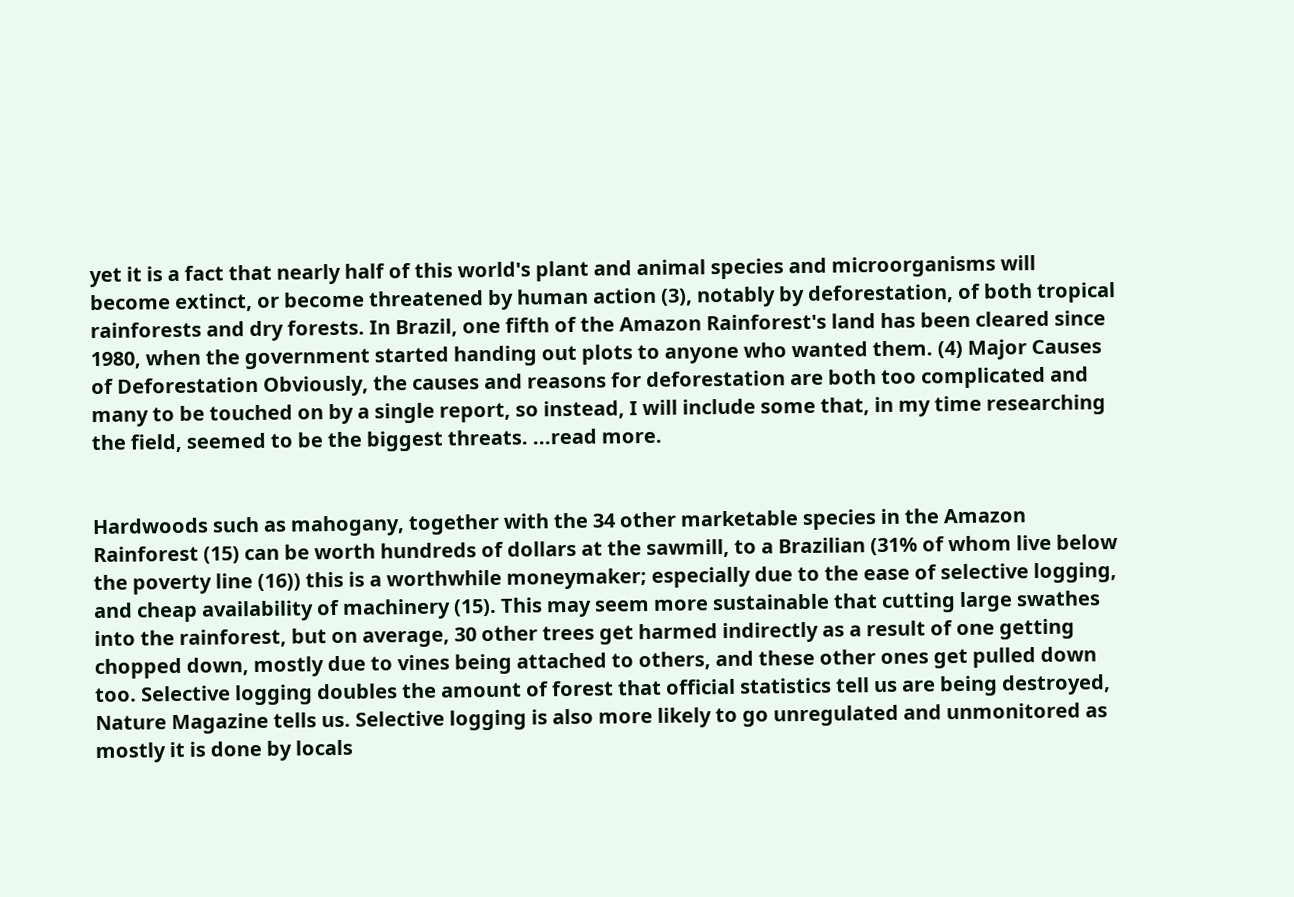yet it is a fact that nearly half of this world's plant and animal species and microorganisms will become extinct, or become threatened by human action (3), notably by deforestation, of both tropical rainforests and dry forests. In Brazil, one fifth of the Amazon Rainforest's land has been cleared since 1980, when the government started handing out plots to anyone who wanted them. (4) Major Causes of Deforestation Obviously, the causes and reasons for deforestation are both too complicated and many to be touched on by a single report, so instead, I will include some that, in my time researching the field, seemed to be the biggest threats. ...read more.


Hardwoods such as mahogany, together with the 34 other marketable species in the Amazon Rainforest (15) can be worth hundreds of dollars at the sawmill, to a Brazilian (31% of whom live below the poverty line (16)) this is a worthwhile moneymaker; especially due to the ease of selective logging, and cheap availability of machinery (15). This may seem more sustainable that cutting large swathes into the rainforest, but on average, 30 other trees get harmed indirectly as a result of one getting chopped down, mostly due to vines being attached to others, and these other ones get pulled down too. Selective logging doubles the amount of forest that official statistics tell us are being destroyed, Nature Magazine tells us. Selective logging is also more likely to go unregulated and unmonitored as mostly it is done by locals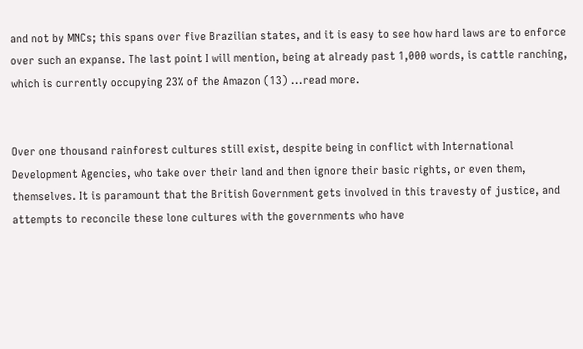and not by MNCs; this spans over five Brazilian states, and it is easy to see how hard laws are to enforce over such an expanse. The last point I will mention, being at already past 1,000 words, is cattle ranching, which is currently occupying 23% of the Amazon (13) ...read more.


Over one thousand rainforest cultures still exist, despite being in conflict with International Development Agencies, who take over their land and then ignore their basic rights, or even them, themselves. It is paramount that the British Government gets involved in this travesty of justice, and attempts to reconcile these lone cultures with the governments who have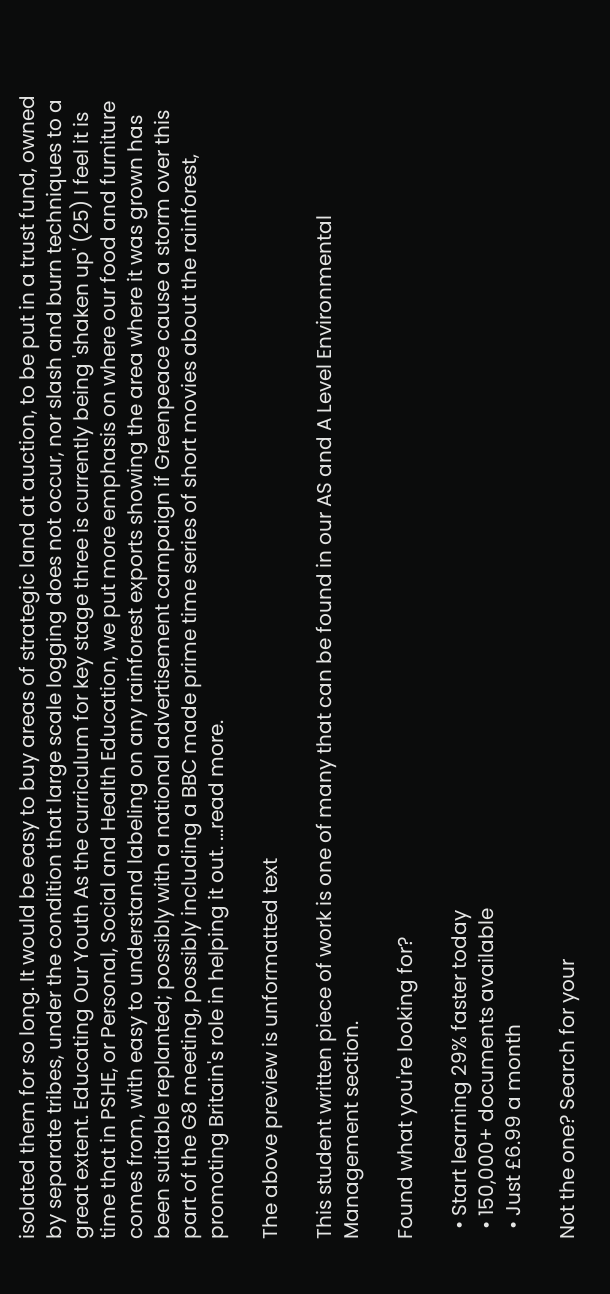isolated them for so long. It would be easy to buy areas of strategic land at auction, to be put in a trust fund, owned by separate tribes, under the condition that large scale logging does not occur, nor slash and burn techniques to a great extent. Educating Our Youth As the curriculum for key stage three is currently being 'shaken up' (25) I feel it is time that in PSHE, or Personal, Social and Health Education, we put more emphasis on where our food and furniture comes from, with easy to understand labeling on any rainforest exports showing the area where it was grown has been suitable replanted; possibly with a national advertisement campaign if Greenpeace cause a storm over this part of the G8 meeting, possibly including a BBC made prime time series of short movies about the rainforest, promoting Britain's role in helping it out. ...read more.

The above preview is unformatted text

This student written piece of work is one of many that can be found in our AS and A Level Environmental Management section.

Found what you're looking for?

  • Start learning 29% faster today
  • 150,000+ documents available
  • Just £6.99 a month

Not the one? Search for your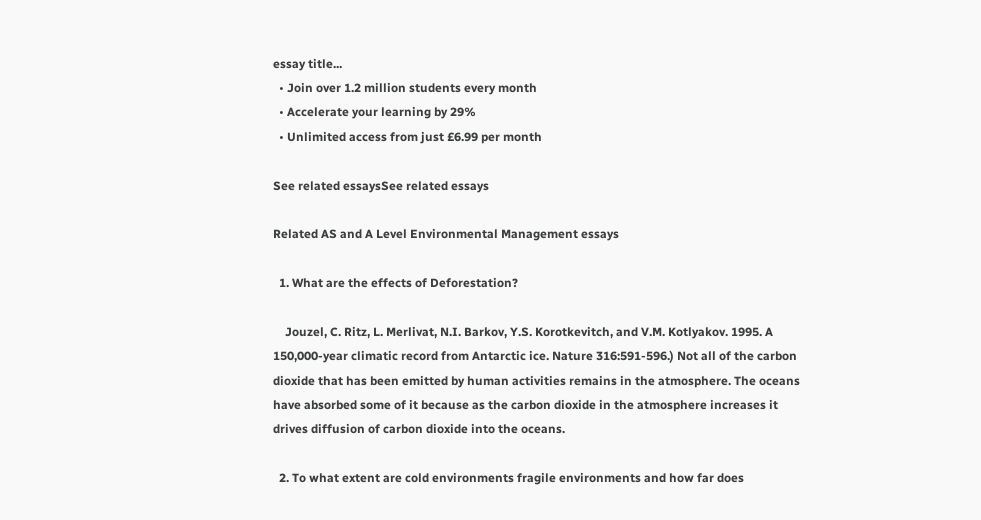essay title...
  • Join over 1.2 million students every month
  • Accelerate your learning by 29%
  • Unlimited access from just £6.99 per month

See related essaysSee related essays

Related AS and A Level Environmental Management essays

  1. What are the effects of Deforestation?

    Jouzel, C. Ritz, L. Merlivat, N.I. Barkov, Y.S. Korotkevitch, and V.M. Kotlyakov. 1995. A 150,000-year climatic record from Antarctic ice. Nature 316:591-596.) Not all of the carbon dioxide that has been emitted by human activities remains in the atmosphere. The oceans have absorbed some of it because as the carbon dioxide in the atmosphere increases it drives diffusion of carbon dioxide into the oceans.

  2. To what extent are cold environments fragile environments and how far does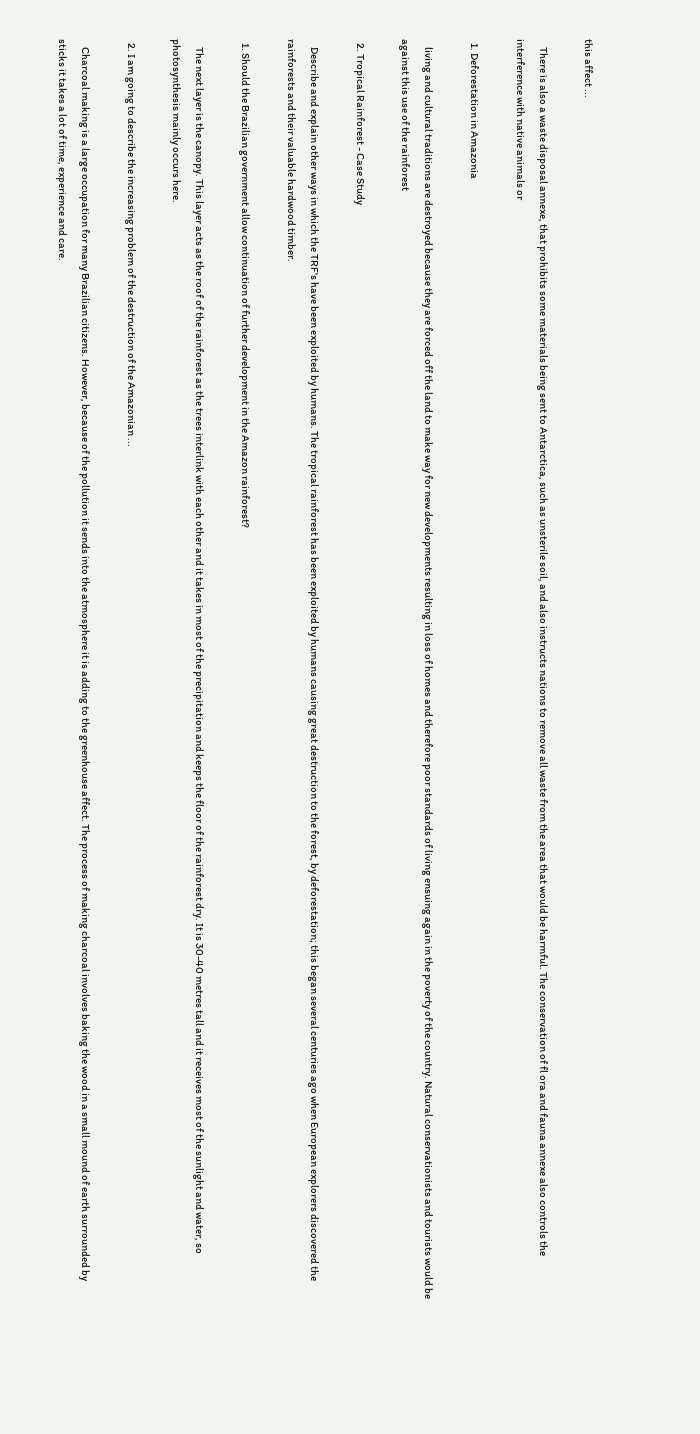this affect ...

    There is also a waste disposal annexe, that prohibits some materials being sent to Antarctica, such as unsterile soil, and also instructs nations to remove all waste from the area that would be harmful. The conservation of fl ora and fauna annexe also controls the interference with native animals or

  1. Deforestation in Amazonia

    living and cultural traditions are destroyed because they are forced off the land to make way for new developments resulting in loss of homes and therefore poor standards of living ensuing again in the poverty of the country. Natural conservationists and tourists would be against this use of the rainforest

  2. Tropical Rainforest - Case Study

    Describe and explain other ways in which the TRF's have been exploited by humans. The tropical rainforest has been exploited by humans causing great destruction to the forest, by deforestation; this began several centuries ago when European explorers discovered the rainforests and their valuable hardwood timber.

  1. Should the Brazilian government allow continuation of further development in the Amazon rainforest?

    The next layer is the canopy. This layer acts as the roof of the rainforest as the trees interlink with each other and it takes in most of the precipitation and keeps the floor of the rainforest dry. It is 30-40 metres tall and it receives most of the sunlight and water, so photosynthesis mainly occurs here.

  2. I am going to describe the increasing problem of the destruction of the Amazonian ...

    Charcoal making is a large occupation for many Brazilian citizens. However, because of the pollution it sends into the atmosphere it is adding to the greenhouse affect. The process of making charcoal involves baking the wood in a small mound of earth surrounded by sticks it takes a lot of time, experience and care.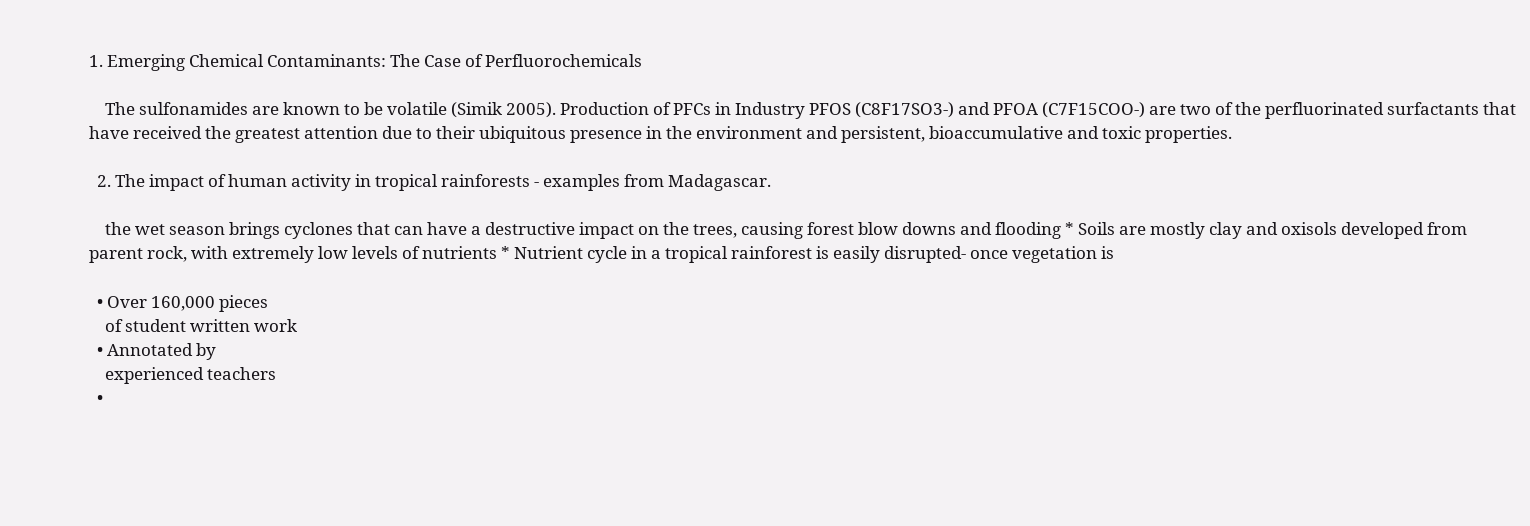1. Emerging Chemical Contaminants: The Case of Perfluorochemicals

    The sulfonamides are known to be volatile (Simik 2005). Production of PFCs in Industry PFOS (C8F17SO3-) and PFOA (C7F15COO-) are two of the perfluorinated surfactants that have received the greatest attention due to their ubiquitous presence in the environment and persistent, bioaccumulative and toxic properties.

  2. The impact of human activity in tropical rainforests - examples from Madagascar.

    the wet season brings cyclones that can have a destructive impact on the trees, causing forest blow downs and flooding * Soils are mostly clay and oxisols developed from parent rock, with extremely low levels of nutrients * Nutrient cycle in a tropical rainforest is easily disrupted- once vegetation is

  • Over 160,000 pieces
    of student written work
  • Annotated by
    experienced teachers
  •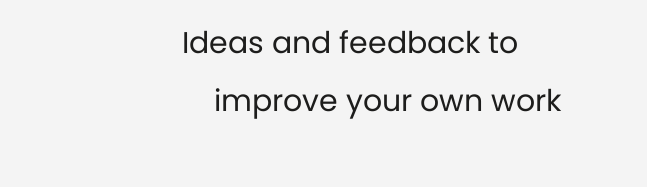Ideas and feedback to
    improve your own work